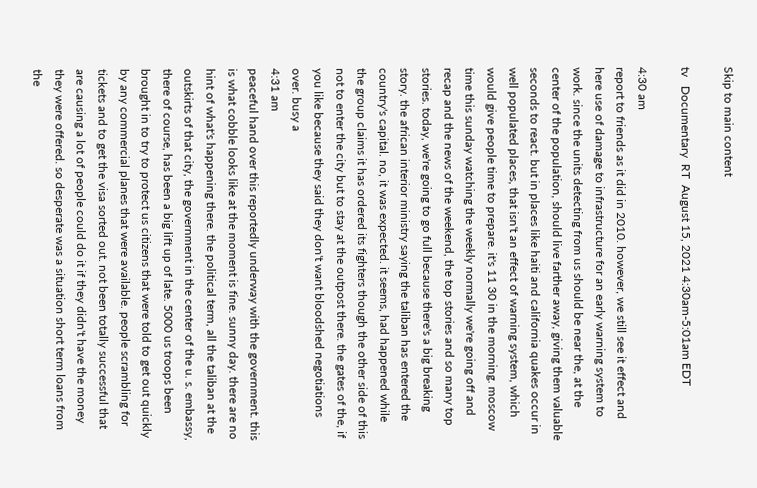Skip to main content

tv   Documentary  RT  August 15, 2021 4:30am-5:01am EDT

4:30 am
report to friends as it did in 2010. however, we still see it effect and here use of damage to infrastructure for an early warning system to work. since the units detecting from us should be near the, at the center of the population, should live farther away, giving them valuable seconds to react. but in places like haiti and california quakes occur in well populated places, that isn't an effect of warning system, which would give people time to prepare. it's 11 30 in the morning. moscow time this sunday watching the weekly normally we're going off and recap and the news of the weekend, the top stories and so many top stories. today, we're going to go full because there's a big breaking story. the african interior ministry saying the taliban has entered the country's capital. no, it was expected. it seems, had happened while the group claims it has ordered its fighters though the other side of this not to enter the city but to stay at the outpost there. the gates of the, if you like because they said they don't want bloodshed negotiations over. busy a
4:31 am
peaceful hand over this reportedly underway with the government. this is what cobble looks like at the moment is fine. sunny day. there are no hint of what's happening there. the political term, all the taliban at the outskirts of that city, the government in the center of the u. s. embassy, there of course, has been a big lift up of late. 5000 us troops been brought in to try to protect us citizens that were told to get out quickly by any commercial planes that were available. people scrambling for tickets and to get the visa sorted out. not been totally successful that are causing a lot of people could do it if they didn't have the money they were offered. so desperate was a situation short term loans from the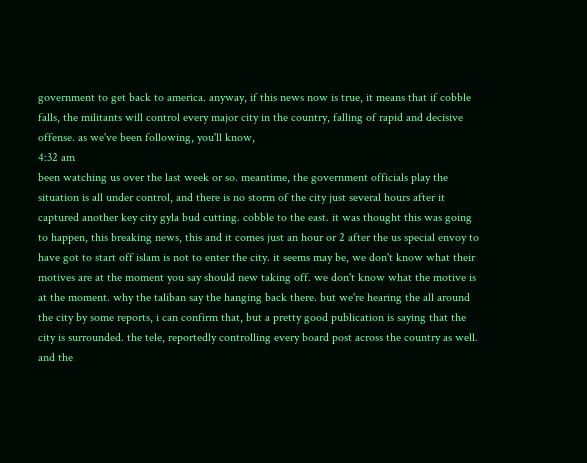government to get back to america. anyway, if this news now is true, it means that if cobble falls, the militants will control every major city in the country, falling of rapid and decisive offense. as we've been following, you'll know,
4:32 am
been watching us over the last week or so. meantime, the government officials play the situation is all under control, and there is no storm of the city just several hours after it captured another key city gyla bud cutting. cobble to the east. it was thought this was going to happen, this breaking news, this and it comes just an hour or 2 after the us special envoy to have got to start off islam is not to enter the city. it seems may be, we don't know what their motives are at the moment you say should new taking off. we don't know what the motive is at the moment. why the taliban say the hanging back there. but we're hearing the all around the city by some reports, i can confirm that, but a pretty good publication is saying that the city is surrounded. the tele, reportedly controlling every board post across the country as well. and the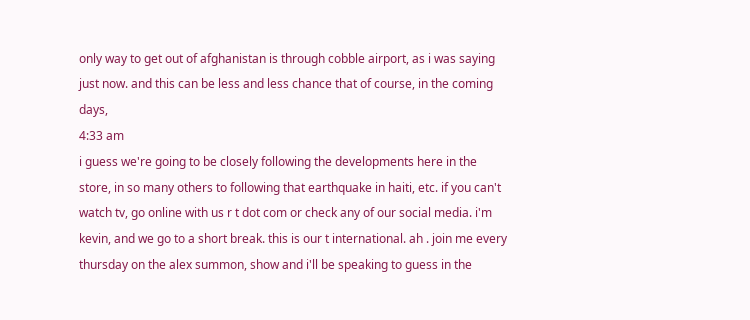only way to get out of afghanistan is through cobble airport, as i was saying just now. and this can be less and less chance that of course, in the coming days,
4:33 am
i guess we're going to be closely following the developments here in the store, in so many others to following that earthquake in haiti, etc. if you can't watch tv, go online with us r t dot com or check any of our social media. i'm kevin, and we go to a short break. this is our t international. ah . join me every thursday on the alex summon, show and i'll be speaking to guess in the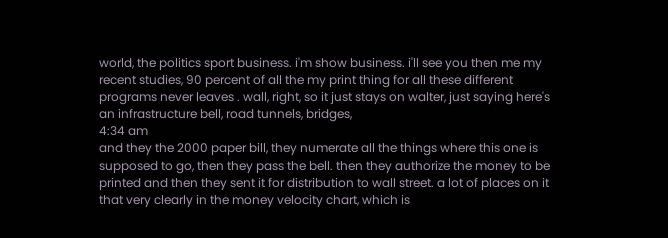world, the politics sport business. i'm show business. i'll see you then me my recent studies, 90 percent of all the my print thing for all these different programs never leaves . wall, right, so it just stays on walter, just saying here's an infrastructure bell, road tunnels, bridges,
4:34 am
and they the 2000 paper bill, they numerate all the things where this one is supposed to go, then they pass the bell. then they authorize the money to be printed and then they sent it for distribution to wall street. a lot of places on it that very clearly in the money velocity chart, which is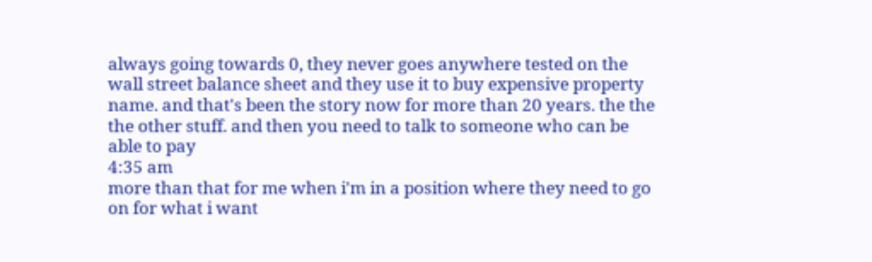always going towards 0, they never goes anywhere tested on the wall street balance sheet and they use it to buy expensive property name. and that's been the story now for more than 20 years. the the the other stuff. and then you need to talk to someone who can be able to pay
4:35 am
more than that for me when i'm in a position where they need to go on for what i want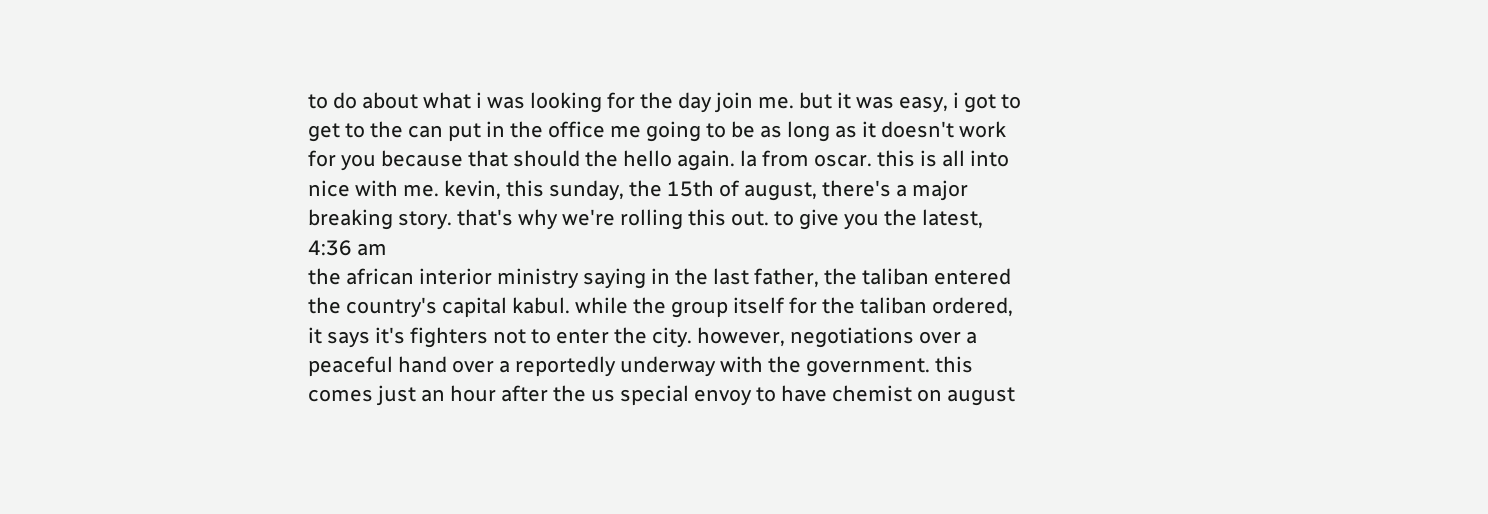to do about what i was looking for the day join me. but it was easy, i got to get to the can put in the office me going to be as long as it doesn't work for you because that should the hello again. la from oscar. this is all into nice with me. kevin, this sunday, the 15th of august, there's a major breaking story. that's why we're rolling this out. to give you the latest,
4:36 am
the african interior ministry saying in the last father, the taliban entered the country's capital kabul. while the group itself for the taliban ordered, it says it's fighters not to enter the city. however, negotiations over a peaceful hand over a reportedly underway with the government. this comes just an hour after the us special envoy to have chemist on august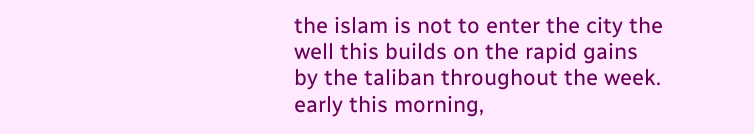the islam is not to enter the city the well this builds on the rapid gains by the taliban throughout the week. early this morning,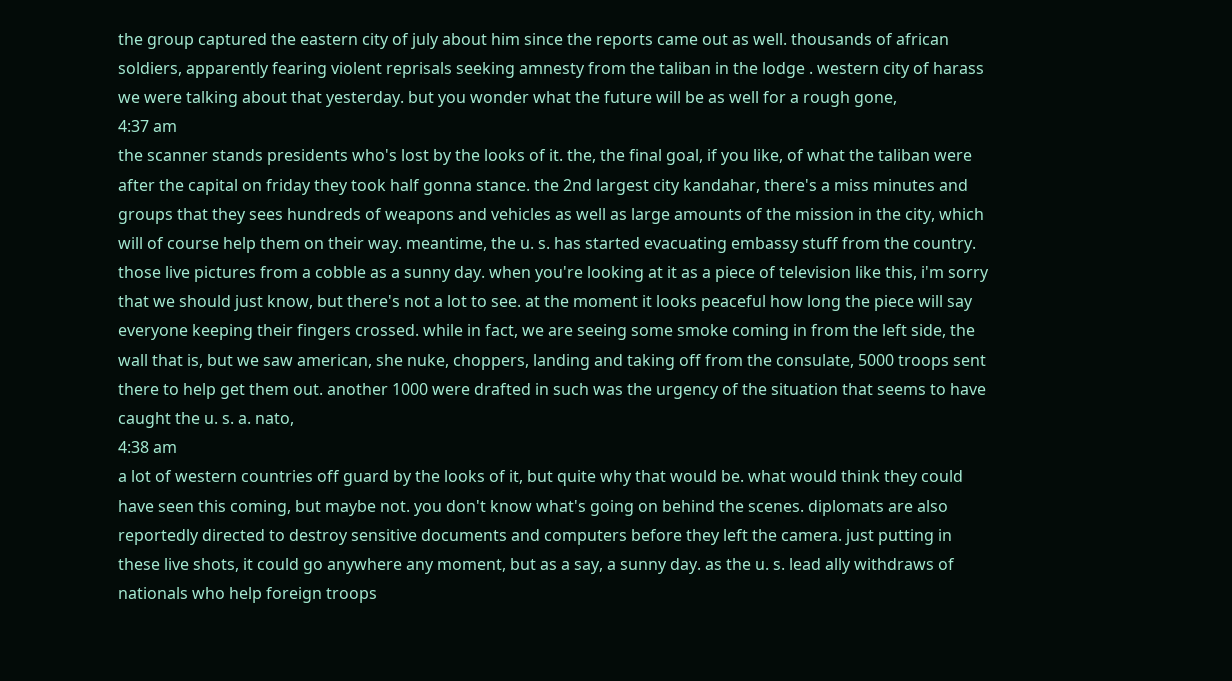the group captured the eastern city of july about him since the reports came out as well. thousands of african soldiers, apparently fearing violent reprisals seeking amnesty from the taliban in the lodge . western city of harass we were talking about that yesterday. but you wonder what the future will be as well for a rough gone,
4:37 am
the scanner stands presidents who's lost by the looks of it. the, the final goal, if you like, of what the taliban were after the capital on friday they took half gonna stance. the 2nd largest city kandahar, there's a miss minutes and groups that they sees hundreds of weapons and vehicles as well as large amounts of the mission in the city, which will of course help them on their way. meantime, the u. s. has started evacuating embassy stuff from the country. those live pictures from a cobble as a sunny day. when you're looking at it as a piece of television like this, i'm sorry that we should just know, but there's not a lot to see. at the moment it looks peaceful how long the piece will say everyone keeping their fingers crossed. while in fact, we are seeing some smoke coming in from the left side, the wall that is, but we saw american, she nuke, choppers, landing and taking off from the consulate, 5000 troops sent there to help get them out. another 1000 were drafted in such was the urgency of the situation that seems to have caught the u. s. a. nato,
4:38 am
a lot of western countries off guard by the looks of it, but quite why that would be. what would think they could have seen this coming, but maybe not. you don't know what's going on behind the scenes. diplomats are also reportedly directed to destroy sensitive documents and computers before they left the camera. just putting in these live shots, it could go anywhere any moment, but as a say, a sunny day. as the u. s. lead ally withdraws of nationals who help foreign troops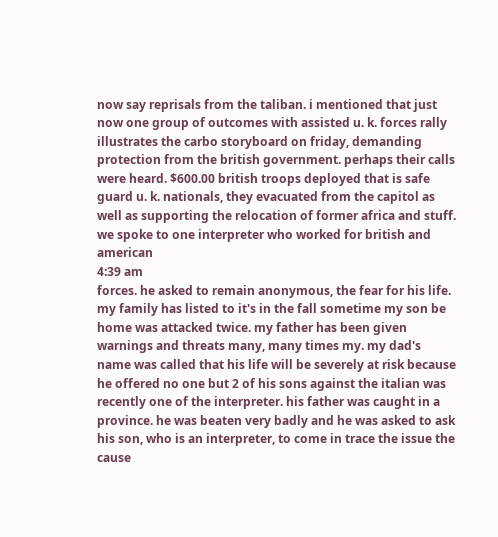now say reprisals from the taliban. i mentioned that just now one group of outcomes with assisted u. k. forces rally illustrates the carbo storyboard on friday, demanding protection from the british government. perhaps their calls were heard. $600.00 british troops deployed that is safe guard u. k. nationals, they evacuated from the capitol as well as supporting the relocation of former africa and stuff. we spoke to one interpreter who worked for british and american
4:39 am
forces. he asked to remain anonymous, the fear for his life. my family has listed to it's in the fall sometime my son be home was attacked twice. my father has been given warnings and threats many, many times my. my dad's name was called that his life will be severely at risk because he offered no one but 2 of his sons against the italian was recently one of the interpreter. his father was caught in a province. he was beaten very badly and he was asked to ask his son, who is an interpreter, to come in trace the issue the cause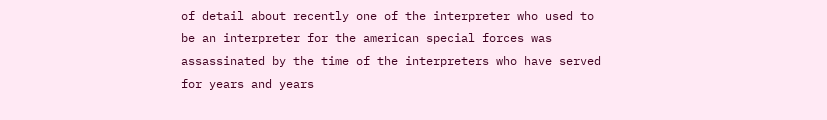of detail about recently one of the interpreter who used to be an interpreter for the american special forces was assassinated by the time of the interpreters who have served for years and years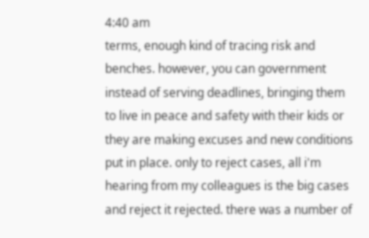4:40 am
terms, enough kind of tracing risk and benches. however, you can government instead of serving deadlines, bringing them to live in peace and safety with their kids or they are making excuses and new conditions put in place. only to reject cases, all i'm hearing from my colleagues is the big cases and reject it rejected. there was a number of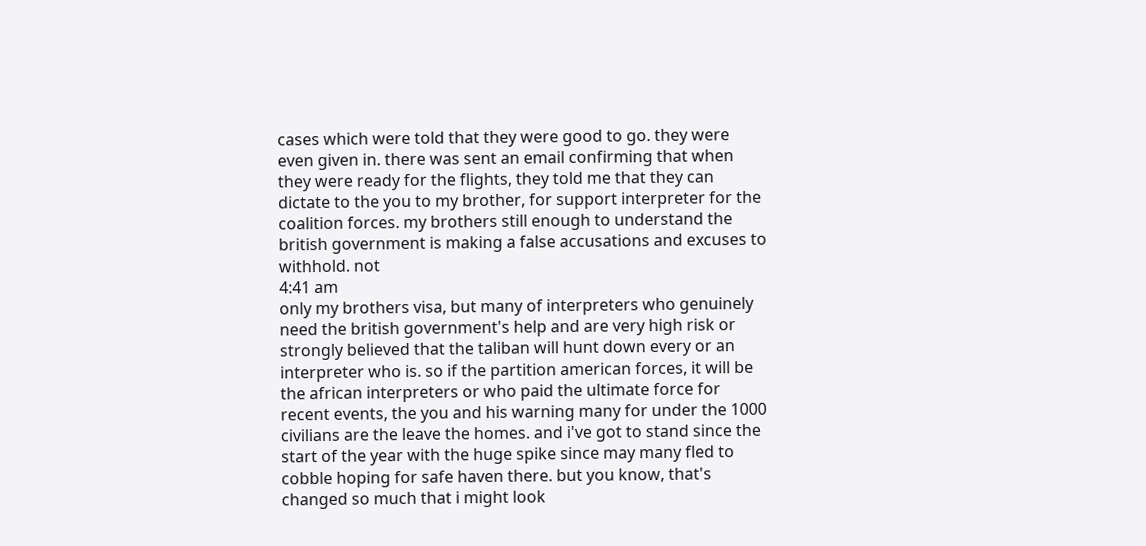cases which were told that they were good to go. they were even given in. there was sent an email confirming that when they were ready for the flights, they told me that they can dictate to the you to my brother, for support interpreter for the coalition forces. my brothers still enough to understand the british government is making a false accusations and excuses to withhold. not
4:41 am
only my brothers visa, but many of interpreters who genuinely need the british government's help and are very high risk or strongly believed that the taliban will hunt down every or an interpreter who is. so if the partition american forces, it will be the african interpreters or who paid the ultimate force for recent events, the you and his warning many for under the 1000 civilians are the leave the homes. and i've got to stand since the start of the year with the huge spike since may many fled to cobble hoping for safe haven there. but you know, that's changed so much that i might look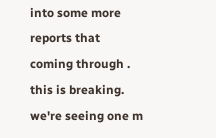into some more reports that coming through . this is breaking. we're seeing one m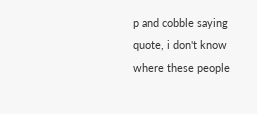p and cobble saying quote, i don't know where these people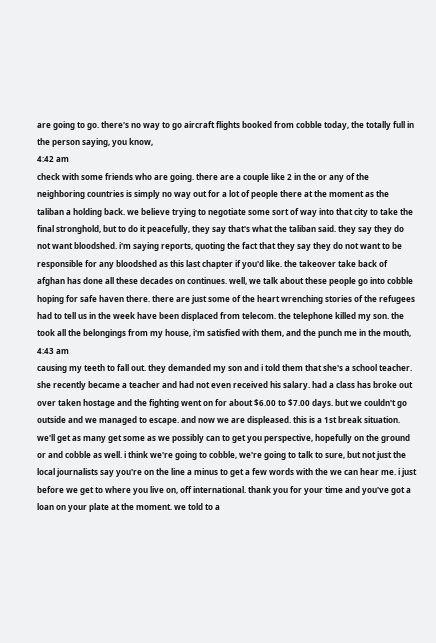are going to go. there's no way to go aircraft flights booked from cobble today, the totally full in the person saying, you know,
4:42 am
check with some friends who are going. there are a couple like 2 in the or any of the neighboring countries is simply no way out for a lot of people there at the moment as the taliban a holding back. we believe trying to negotiate some sort of way into that city to take the final stronghold, but to do it peacefully, they say that's what the taliban said. they say they do not want bloodshed. i'm saying reports, quoting the fact that they say they do not want to be responsible for any bloodshed as this last chapter if you'd like. the takeover take back of afghan has done all these decades on continues. well, we talk about these people go into cobble hoping for safe haven there. there are just some of the heart wrenching stories of the refugees had to tell us in the week have been displaced from telecom. the telephone killed my son. the took all the belongings from my house, i'm satisfied with them, and the punch me in the mouth,
4:43 am
causing my teeth to fall out. they demanded my son and i told them that she's a school teacher. she recently became a teacher and had not even received his salary. had a class has broke out over taken hostage and the fighting went on for about $6.00 to $7.00 days. but we couldn't go outside and we managed to escape. and now we are displeased. this is a 1st break situation. we'll get as many get some as we possibly can to get you perspective, hopefully on the ground or and cobble as well. i think we're going to cobble, we're going to talk to sure, but not just the local journalists say you're on the line a minus to get a few words with the we can hear me. i just before we get to where you live on, off international. thank you for your time and you've got a loan on your plate at the moment. we told to a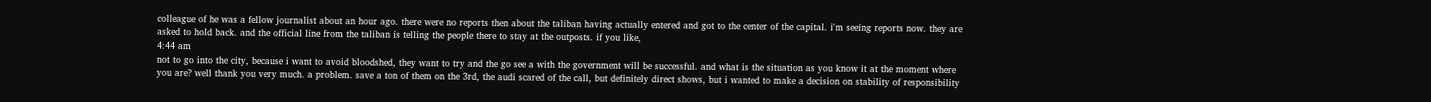colleague of he was a fellow journalist about an hour ago. there were no reports then about the taliban having actually entered and got to the center of the capital. i'm seeing reports now. they are asked to hold back. and the official line from the taliban is telling the people there to stay at the outposts. if you like,
4:44 am
not to go into the city, because i want to avoid bloodshed, they want to try and the go see a with the government will be successful. and what is the situation as you know it at the moment where you are? well thank you very much. a problem. save a ton of them on the 3rd, the audi scared of the call, but definitely direct shows, but i wanted to make a decision on stability of responsibility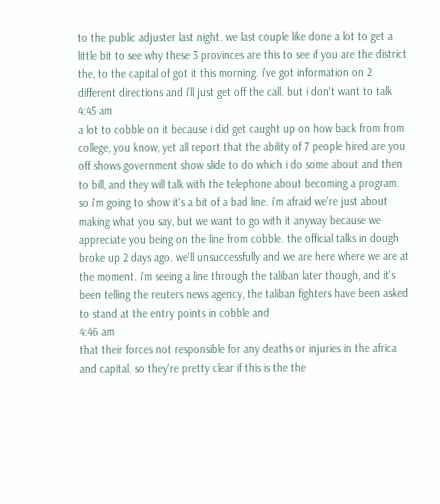to the public adjuster last night. we last couple like done a lot to get a little bit to see why these 3 provinces are this to see if you are the district the, to the capital of got it this morning. i've got information on 2 different directions and i'll just get off the call. but i don't want to talk
4:45 am
a lot to cobble on it because i did get caught up on how back from from college, you know, yet all report that the ability of 7 people hired are you off shows government show slide to do which i do some about and then to bill, and they will talk with the telephone about becoming a program. so i'm going to show it's a bit of a bad line. i'm afraid we're just about making what you say, but we want to go with it anyway because we appreciate you being on the line from cobble. the official talks in dough broke up 2 days ago. we'll unsuccessfully and we are here where we are at the moment. i'm seeing a line through the taliban later though, and it's been telling the reuters news agency, the taliban fighters have been asked to stand at the entry points in cobble and
4:46 am
that their forces not responsible for any deaths or injuries in the africa and capital. so they're pretty clear if this is the the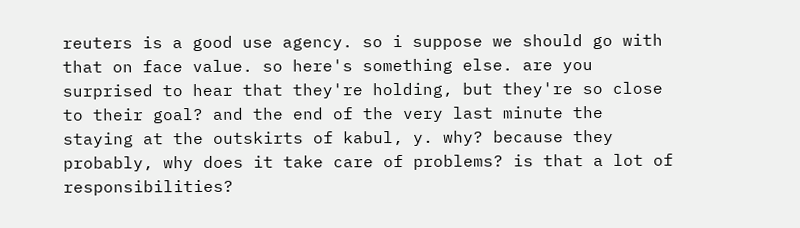reuters is a good use agency. so i suppose we should go with that on face value. so here's something else. are you surprised to hear that they're holding, but they're so close to their goal? and the end of the very last minute the staying at the outskirts of kabul, y. why? because they probably, why does it take care of problems? is that a lot of responsibilities?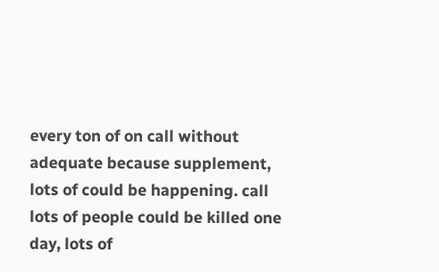every ton of on call without adequate because supplement, lots of could be happening. call lots of people could be killed one day, lots of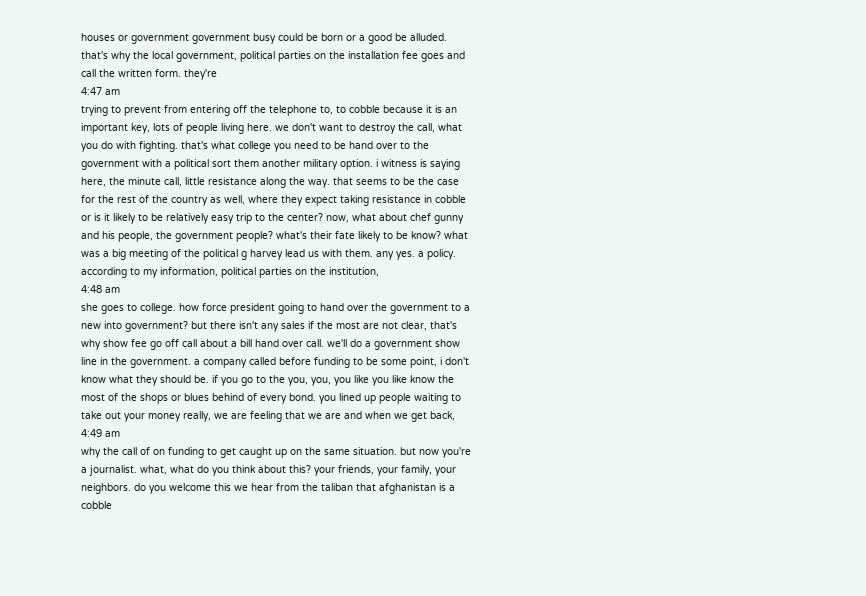houses or government government busy could be born or a good be alluded. that's why the local government, political parties on the installation fee goes and call the written form. they're
4:47 am
trying to prevent from entering off the telephone to, to cobble because it is an important key, lots of people living here. we don't want to destroy the call, what you do with fighting. that's what college you need to be hand over to the government with a political sort them another military option. i witness is saying here, the minute call, little resistance along the way. that seems to be the case for the rest of the country as well, where they expect taking resistance in cobble or is it likely to be relatively easy trip to the center? now, what about chef gunny and his people, the government people? what's their fate likely to be know? what was a big meeting of the political g harvey lead us with them. any yes. a policy. according to my information, political parties on the institution,
4:48 am
she goes to college. how force president going to hand over the government to a new into government? but there isn't any sales if the most are not clear, that's why show fee go off call about a bill hand over call. we'll do a government show line in the government. a company called before funding to be some point, i don't know what they should be. if you go to the you, you, you like you like know the most of the shops or blues behind of every bond. you lined up people waiting to take out your money really, we are feeling that we are and when we get back,
4:49 am
why the call of on funding to get caught up on the same situation. but now you're a journalist. what, what do you think about this? your friends, your family, your neighbors. do you welcome this we hear from the taliban that afghanistan is a cobble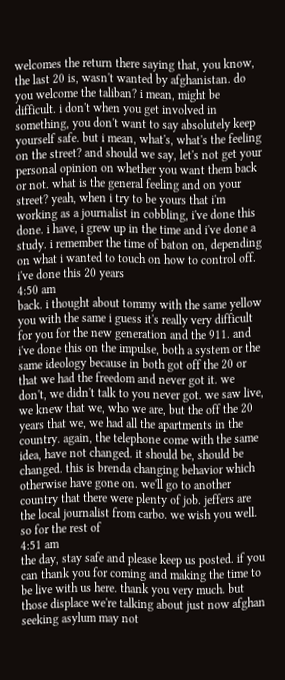welcomes the return there saying that, you know, the last 20 is, wasn't wanted by afghanistan. do you welcome the taliban? i mean, might be difficult. i don't when you get involved in something, you don't want to say absolutely keep yourself safe. but i mean, what's, what's the feeling on the street? and should we say, let's not get your personal opinion on whether you want them back or not. what is the general feeling and on your street? yeah, when i try to be yours that i'm working as a journalist in cobbling, i've done this done. i have, i grew up in the time and i've done a study. i remember the time of baton on, depending on what i wanted to touch on how to control off. i've done this 20 years
4:50 am
back. i thought about tommy with the same yellow you with the same i guess it's really very difficult for you for the new generation and the 911. and i've done this on the impulse, both a system or the same ideology because in both got off the 20 or that we had the freedom and never got it. we don't, we didn't talk to you never got. we saw live, we knew that we, who we are, but the off the 20 years that we, we had all the apartments in the country. again, the telephone come with the same idea, have not changed. it should be, should be changed. this is brenda changing behavior which otherwise have gone on. we'll go to another country that there were plenty of job. jeffers are the local journalist from carbo. we wish you well. so for the rest of
4:51 am
the day, stay safe and please keep us posted. if you can thank you for coming and making the time to be live with us here. thank you very much. but those displace we're talking about just now afghan seeking asylum may not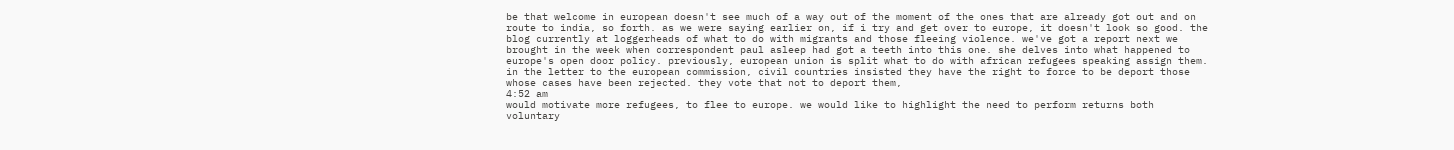be that welcome in european doesn't see much of a way out of the moment of the ones that are already got out and on route to india, so forth. as we were saying earlier on, if i try and get over to europe, it doesn't look so good. the blog currently at loggerheads of what to do with migrants and those fleeing violence. we've got a report next we brought in the week when correspondent paul asleep had got a teeth into this one. she delves into what happened to europe's open door policy. previously, european union is split what to do with african refugees speaking assign them. in the letter to the european commission, civil countries insisted they have the right to force to be deport those whose cases have been rejected. they vote that not to deport them,
4:52 am
would motivate more refugees, to flee to europe. we would like to highlight the need to perform returns both voluntary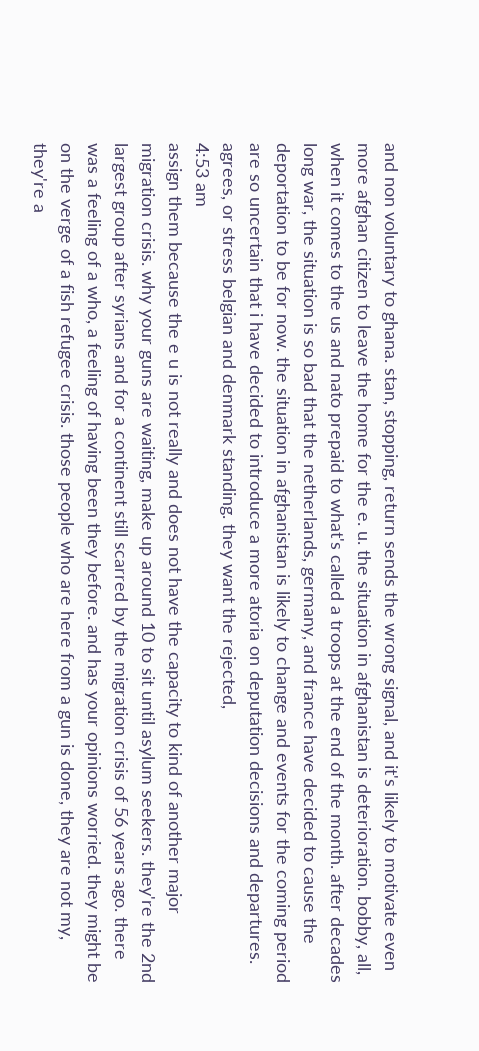and non voluntary to ghana. stan, stopping, return sends the wrong signal, and it's likely to motivate even more afghan citizen to leave the home for the e. u. the situation in afghanistan is deterioration. bobby, all, when it comes to the us and nato prepaid to what's called a troops at the end of the month. after decades long war, the situation is so bad that the netherlands, germany, and france have decided to cause the deportation to be for now. the situation in afghanistan is likely to change and events for the coming period are so uncertain that i have decided to introduce a more atoria on deputation decisions and departures. agrees, or stress belgian and denmark standing. they want the rejected,
4:53 am
assign them because the e u is not really and does not have the capacity to kind of another major migration crisis. why your guns are waiting, make up around 10 to sit until asylum seekers. they're the 2nd largest group after syrians and for a continent still scarred by the migration crisis of 56 years ago. there was a feeling of a who, a feeling of having been they before. and has your opinions worried. they might be on the verge of a fish refugee crisis. those people who are here from a gun is done, they are not my, they're a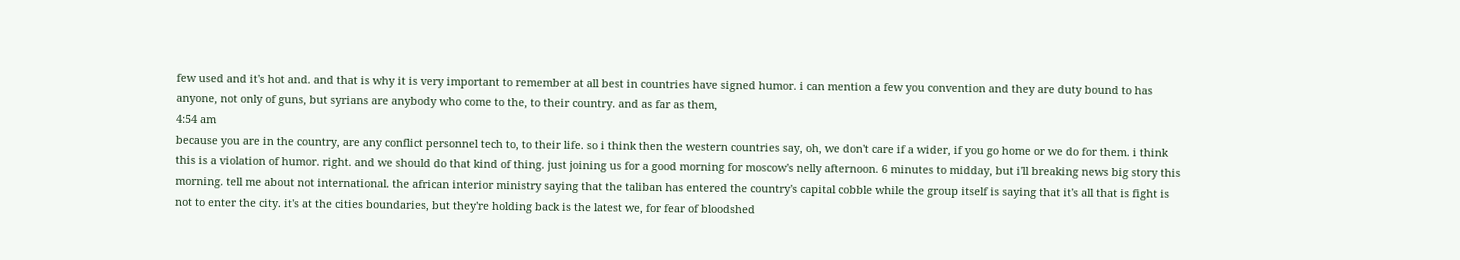few used and it's hot and. and that is why it is very important to remember at all best in countries have signed humor. i can mention a few you convention and they are duty bound to has anyone, not only of guns, but syrians are anybody who come to the, to their country. and as far as them,
4:54 am
because you are in the country, are any conflict personnel tech to, to their life. so i think then the western countries say, oh, we don't care if a wider, if you go home or we do for them. i think this is a violation of humor. right. and we should do that kind of thing. just joining us for a good morning for moscow's nelly afternoon. 6 minutes to midday, but i'll breaking news big story this morning. tell me about not international. the african interior ministry saying that the taliban has entered the country's capital cobble while the group itself is saying that it's all that is fight is not to enter the city. it's at the cities boundaries, but they're holding back is the latest we, for fear of bloodshed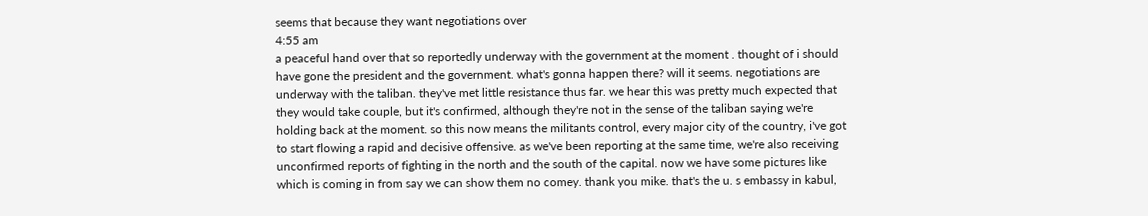seems that because they want negotiations over
4:55 am
a peaceful hand over that so reportedly underway with the government at the moment . thought of i should have gone the president and the government. what's gonna happen there? will it seems. negotiations are underway with the taliban. they've met little resistance thus far. we hear this was pretty much expected that they would take couple, but it's confirmed, although they're not in the sense of the taliban saying we're holding back at the moment. so this now means the militants control, every major city of the country, i've got to start flowing a rapid and decisive offensive. as we've been reporting at the same time, we're also receiving unconfirmed reports of fighting in the north and the south of the capital. now we have some pictures like which is coming in from say we can show them no comey. thank you mike. that's the u. s embassy in kabul,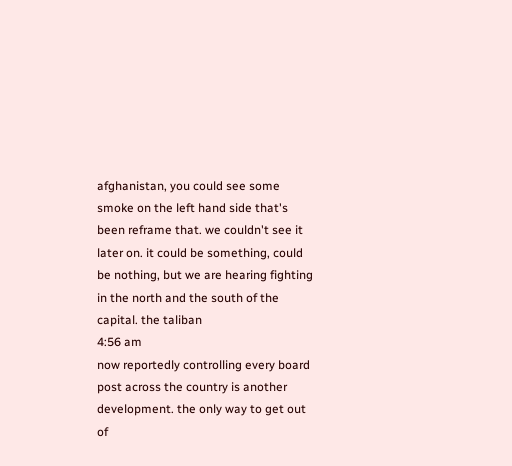afghanistan, you could see some smoke on the left hand side that's been reframe that. we couldn't see it later on. it could be something, could be nothing, but we are hearing fighting in the north and the south of the capital. the taliban
4:56 am
now reportedly controlling every board post across the country is another development. the only way to get out of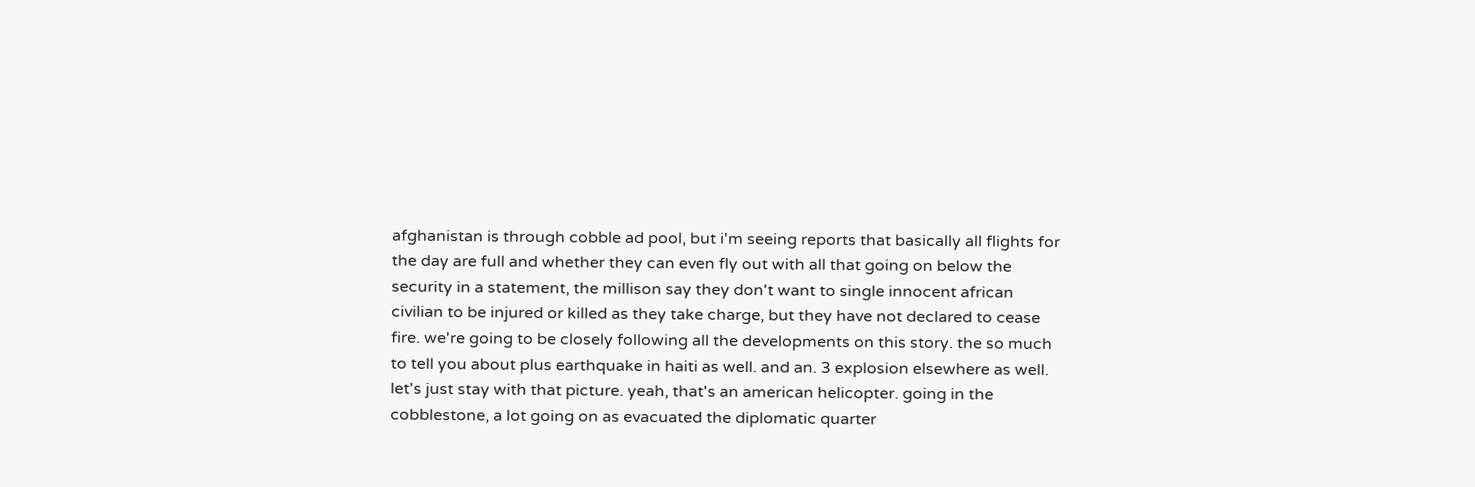afghanistan is through cobble ad pool, but i'm seeing reports that basically all flights for the day are full and whether they can even fly out with all that going on below the security in a statement, the millison say they don't want to single innocent african civilian to be injured or killed as they take charge, but they have not declared to cease fire. we're going to be closely following all the developments on this story. the so much to tell you about plus earthquake in haiti as well. and an. 3 explosion elsewhere as well. let's just stay with that picture. yeah, that's an american helicopter. going in the cobblestone, a lot going on as evacuated the diplomatic quarter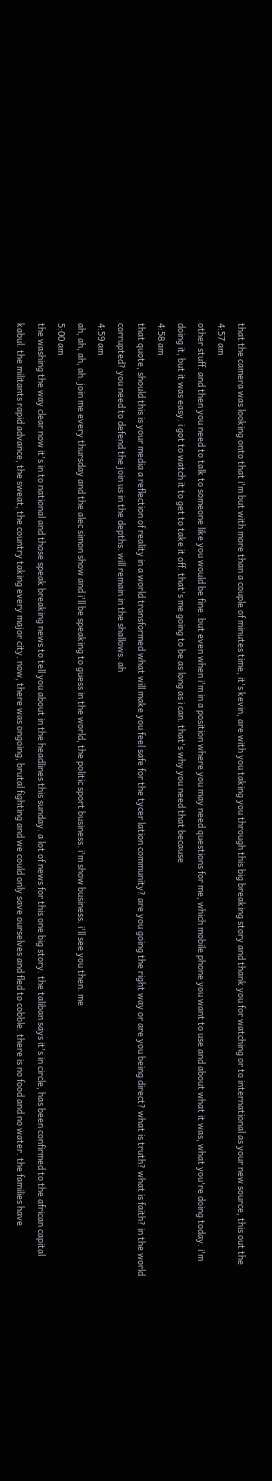that the camera was looking onto that i'm but with more than a couple of minutes time, it's kevin, are with you taking you through this big breaking story and thank you for watching or to international as your new source, this out the
4:57 am
other stuff. and then you need to talk to someone like you would be fine. but even when i'm in a position where you may need questions for me, which mobile phone you want to use and about what it was, what you're doing today. i'm doing it, but it was easy. i got to watch it to get to take it off. that's me going to be as long as i can. that's why you need that because
4:58 am
that quote, should this is your media a reflection of reality in a world transformed what will make you feel safe for the tycer lation community? are you going the right way or are you being direct? what is truth? what is faith? in the world corrupted? you need to defend the join us in the depths. will remain in the shallows. ah
4:59 am
ah, ah, ah, ah. join me every thursday and the alec simon show and i'll be speaking to guess in the world, the politic sport business. i'm show business. i'll see you then. me
5:00 am
the washing the way clear now it's in to national and those speak breaking news to tell you about in the headlines this sunday. a lot of news for this one big story. the taliban says it's in circle, has been confirmed to the african capital kabul. the militants rapid advance, the sweat, the country taking every major city. now, there was ongoing, brutal fighting and we could only save ourselves and fled to cobble. there is no food and no water. the families have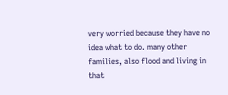very worried because they have no idea what to do. many other families, also flood and living in that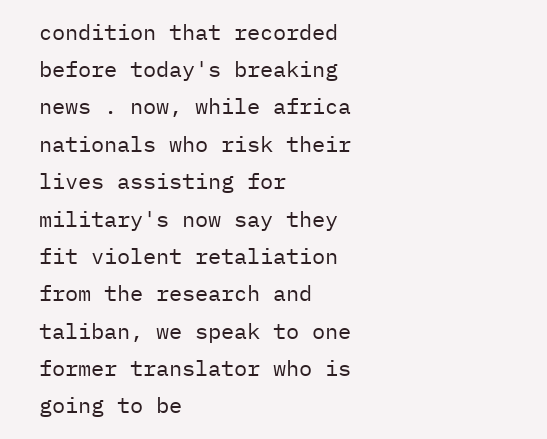condition that recorded before today's breaking news . now, while africa nationals who risk their lives assisting for military's now say they fit violent retaliation from the research and taliban, we speak to one former translator who is going to be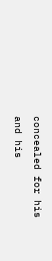concealed for his and his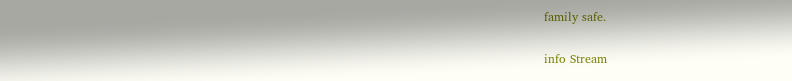family safe.


info Stream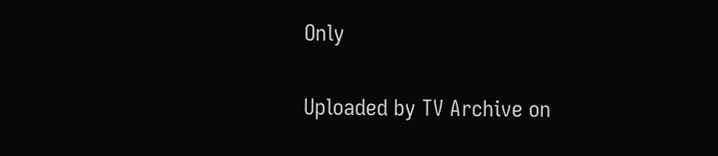Only

Uploaded by TV Archive on